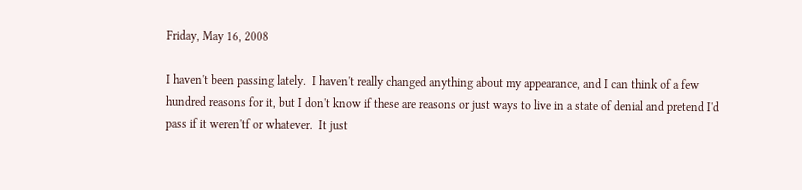Friday, May 16, 2008

I haven't been passing lately.  I haven't really changed anything about my appearance, and I can think of a few hundred reasons for it, but I don't know if these are reasons or just ways to live in a state of denial and pretend I'd pass if it weren'tf or whatever.  It just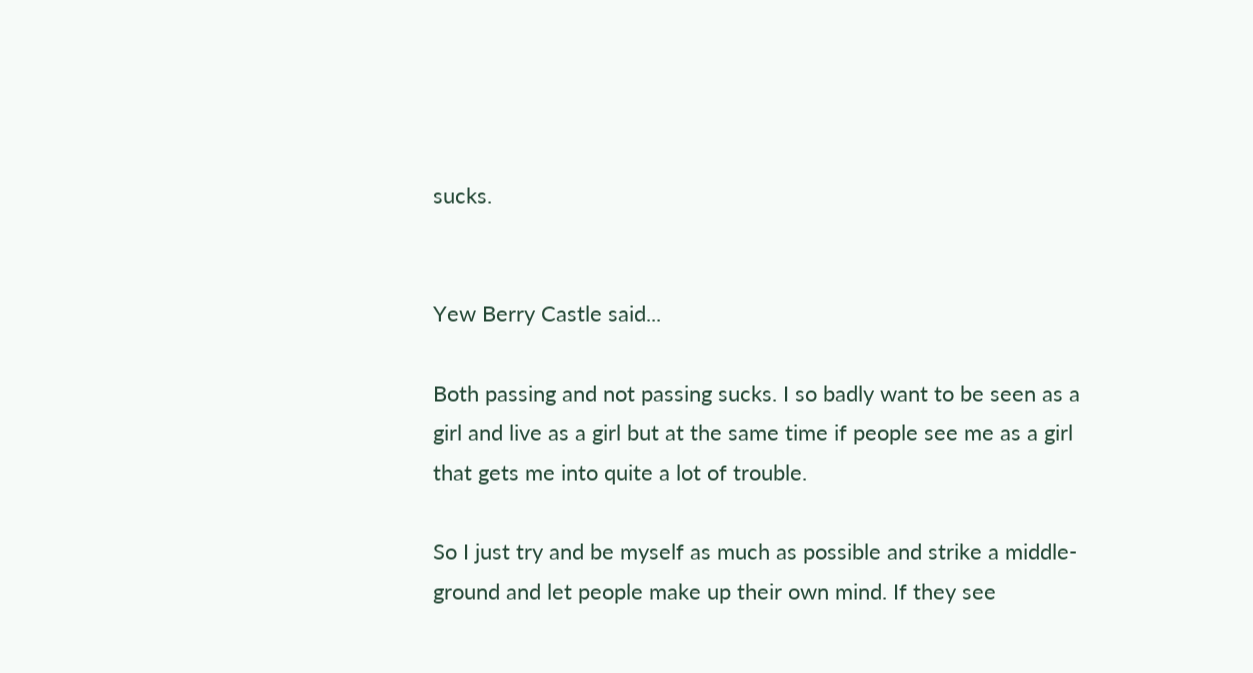sucks.


Yew Berry Castle said...

Both passing and not passing sucks. I so badly want to be seen as a girl and live as a girl but at the same time if people see me as a girl that gets me into quite a lot of trouble.

So I just try and be myself as much as possible and strike a middle-ground and let people make up their own mind. If they see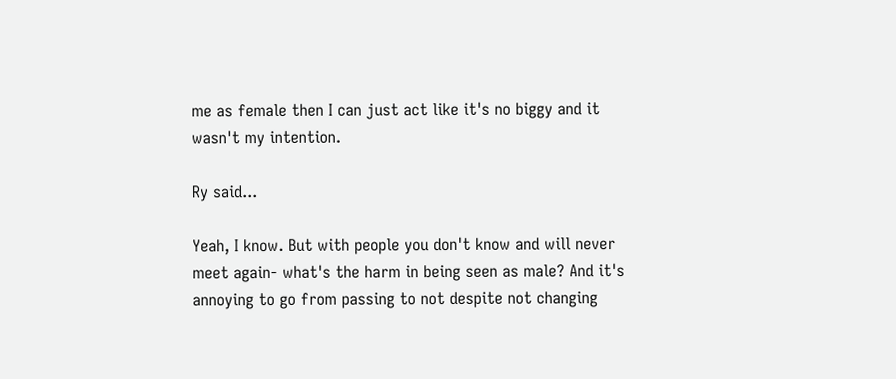me as female then I can just act like it's no biggy and it wasn't my intention.

Ry said...

Yeah, I know. But with people you don't know and will never meet again- what's the harm in being seen as male? And it's annoying to go from passing to not despite not changing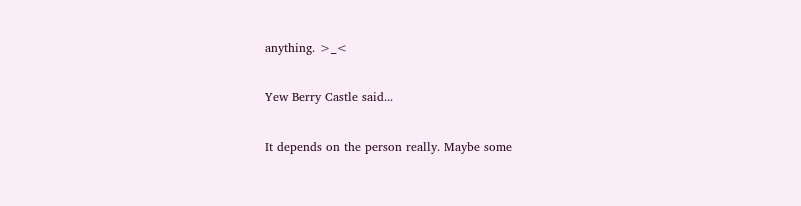anything. >_<

Yew Berry Castle said...

It depends on the person really. Maybe some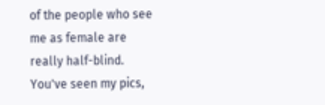of the people who see me as female are really half-blind. You've seen my pics,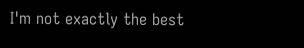I'm not exactly the best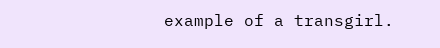example of a transgirl.